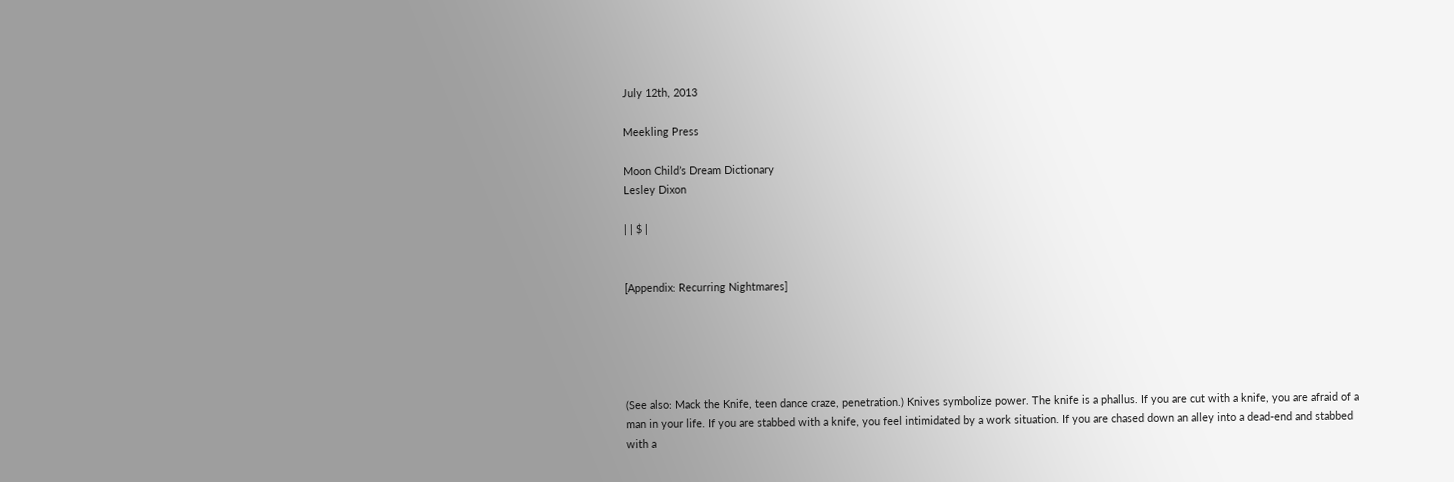July 12th, 2013

Meekling Press

Moon Child’s Dream Dictionary
Lesley Dixon

| | $ |


[Appendix: Recurring Nightmares]





(See also: Mack the Knife, teen dance craze, penetration.) Knives symbolize power. The knife is a phallus. If you are cut with a knife, you are afraid of a man in your life. If you are stabbed with a knife, you feel intimidated by a work situation. If you are chased down an alley into a dead-end and stabbed with a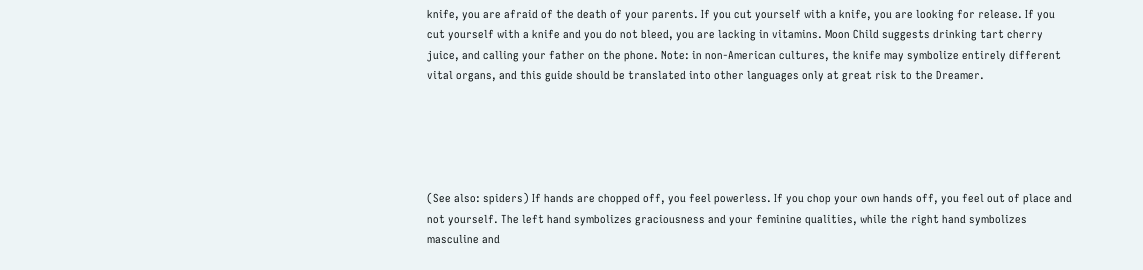knife, you are afraid of the death of your parents. If you cut yourself with a knife, you are looking for release. If you cut yourself with a knife and you do not bleed, you are lacking in vitamins. Moon Child suggests drinking tart cherry juice, and calling your father on the phone. Note: in non-American cultures, the knife may symbolize entirely different vital organs, and this guide should be translated into other languages only at great risk to the Dreamer.





(See also: spiders) If hands are chopped off, you feel powerless. If you chop your own hands off, you feel out of place and not yourself. The left hand symbolizes graciousness and your feminine qualities, while the right hand symbolizes masculine and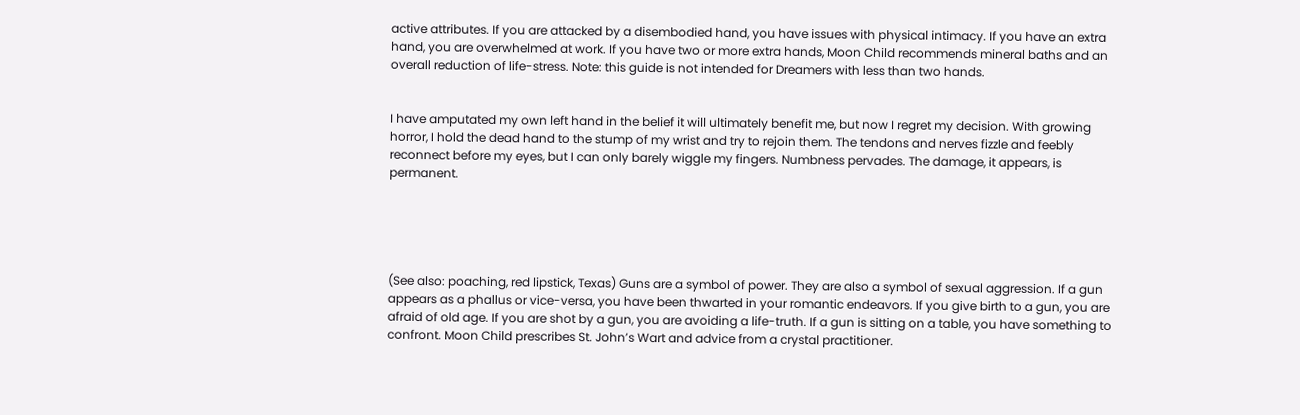active attributes. If you are attacked by a disembodied hand, you have issues with physical intimacy. If you have an extra hand, you are overwhelmed at work. If you have two or more extra hands, Moon Child recommends mineral baths and an overall reduction of life-stress. Note: this guide is not intended for Dreamers with less than two hands.


I have amputated my own left hand in the belief it will ultimately benefit me, but now I regret my decision. With growing horror, I hold the dead hand to the stump of my wrist and try to rejoin them. The tendons and nerves fizzle and feebly reconnect before my eyes, but I can only barely wiggle my fingers. Numbness pervades. The damage, it appears, is permanent.





(See also: poaching, red lipstick, Texas) Guns are a symbol of power. They are also a symbol of sexual aggression. If a gun appears as a phallus or vice-versa, you have been thwarted in your romantic endeavors. If you give birth to a gun, you are afraid of old age. If you are shot by a gun, you are avoiding a life-truth. If a gun is sitting on a table, you have something to confront. Moon Child prescribes St. John’s Wart and advice from a crystal practitioner.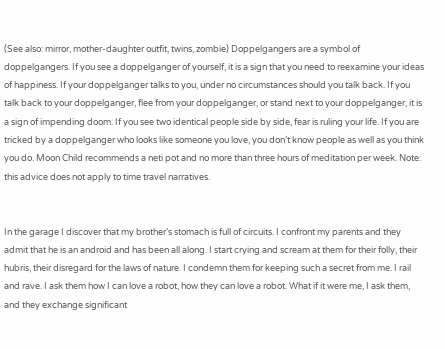(See also: mirror, mother-daughter outfit, twins, zombie) Doppelgangers are a symbol of doppelgangers. If you see a doppelganger of yourself, it is a sign that you need to reexamine your ideas of happiness. If your doppelganger talks to you, under no circumstances should you talk back. If you talk back to your doppelganger, flee from your doppelganger, or stand next to your doppelganger, it is a sign of impending doom. If you see two identical people side by side, fear is ruling your life. If you are tricked by a doppelganger who looks like someone you love, you don’t know people as well as you think you do. Moon Child recommends a neti pot and no more than three hours of meditation per week. Note: this advice does not apply to time travel narratives.


In the garage I discover that my brother’s stomach is full of circuits. I confront my parents and they admit that he is an android and has been all along. I start crying and scream at them for their folly, their hubris, their disregard for the laws of nature. I condemn them for keeping such a secret from me. I rail and rave. I ask them how I can love a robot, how they can love a robot. What if it were me, I ask them, and they exchange significant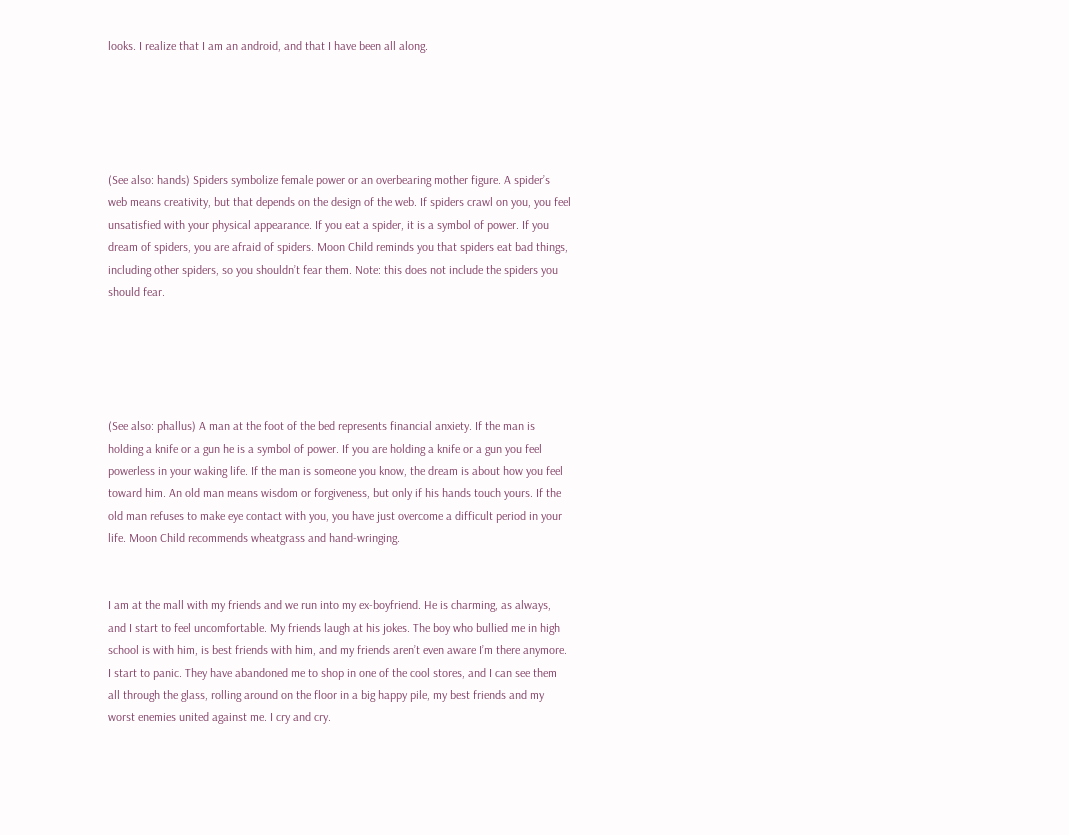looks. I realize that I am an android, and that I have been all along.





(See also: hands) Spiders symbolize female power or an overbearing mother figure. A spider’s web means creativity, but that depends on the design of the web. If spiders crawl on you, you feel unsatisfied with your physical appearance. If you eat a spider, it is a symbol of power. If you dream of spiders, you are afraid of spiders. Moon Child reminds you that spiders eat bad things, including other spiders, so you shouldn’t fear them. Note: this does not include the spiders you should fear.





(See also: phallus) A man at the foot of the bed represents financial anxiety. If the man is holding a knife or a gun he is a symbol of power. If you are holding a knife or a gun you feel powerless in your waking life. If the man is someone you know, the dream is about how you feel toward him. An old man means wisdom or forgiveness, but only if his hands touch yours. If the old man refuses to make eye contact with you, you have just overcome a difficult period in your life. Moon Child recommends wheatgrass and hand-wringing.


I am at the mall with my friends and we run into my ex-boyfriend. He is charming, as always, and I start to feel uncomfortable. My friends laugh at his jokes. The boy who bullied me in high school is with him, is best friends with him, and my friends aren’t even aware I’m there anymore. I start to panic. They have abandoned me to shop in one of the cool stores, and I can see them all through the glass, rolling around on the floor in a big happy pile, my best friends and my worst enemies united against me. I cry and cry.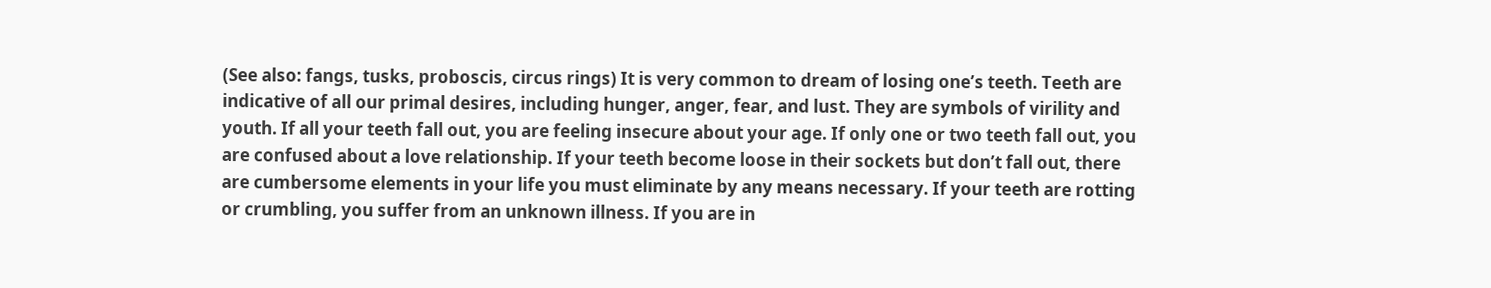(See also: fangs, tusks, proboscis, circus rings) It is very common to dream of losing one’s teeth. Teeth are indicative of all our primal desires, including hunger, anger, fear, and lust. They are symbols of virility and youth. If all your teeth fall out, you are feeling insecure about your age. If only one or two teeth fall out, you are confused about a love relationship. If your teeth become loose in their sockets but don’t fall out, there are cumbersome elements in your life you must eliminate by any means necessary. If your teeth are rotting or crumbling, you suffer from an unknown illness. If you are in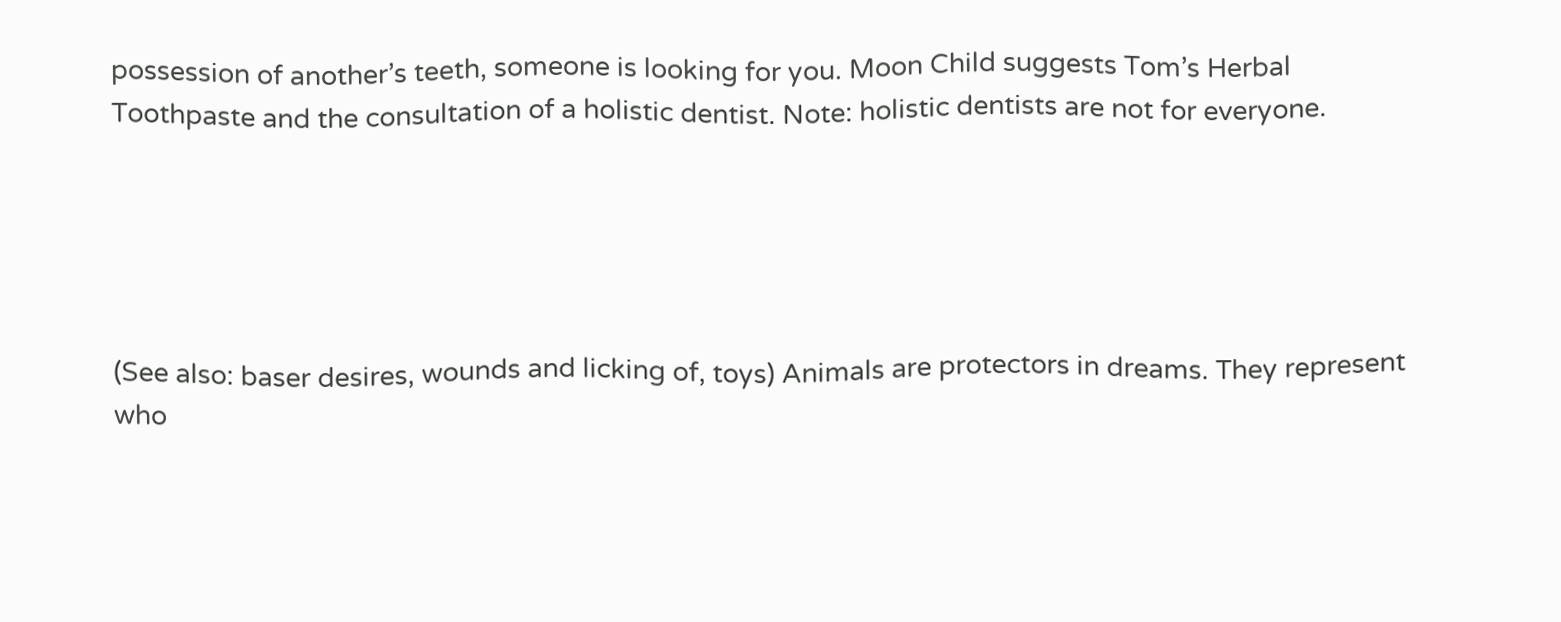possession of another’s teeth, someone is looking for you. Moon Child suggests Tom’s Herbal Toothpaste and the consultation of a holistic dentist. Note: holistic dentists are not for everyone.





(See also: baser desires, wounds and licking of, toys) Animals are protectors in dreams. They represent who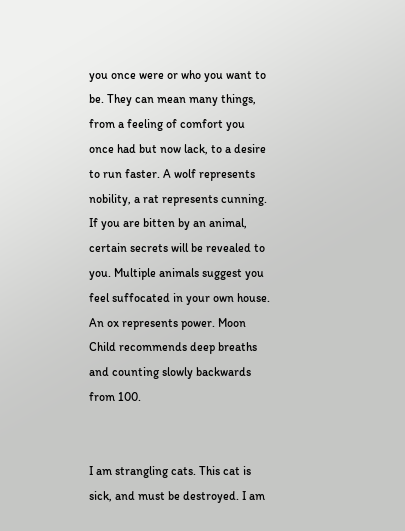you once were or who you want to be. They can mean many things, from a feeling of comfort you once had but now lack, to a desire to run faster. A wolf represents nobility, a rat represents cunning. If you are bitten by an animal, certain secrets will be revealed to you. Multiple animals suggest you feel suffocated in your own house. An ox represents power. Moon Child recommends deep breaths and counting slowly backwards from 100.


I am strangling cats. This cat is sick, and must be destroyed. I am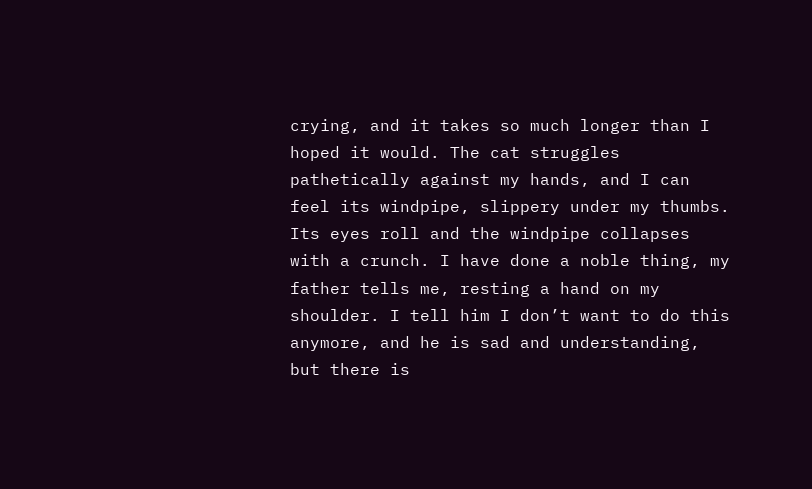crying, and it takes so much longer than I hoped it would. The cat struggles pathetically against my hands, and I can feel its windpipe, slippery under my thumbs. Its eyes roll and the windpipe collapses with a crunch. I have done a noble thing, my father tells me, resting a hand on my shoulder. I tell him I don’t want to do this anymore, and he is sad and understanding, but there is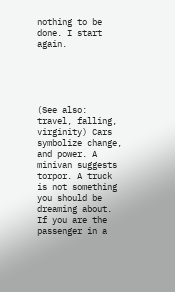nothing to be done. I start again.





(See also: travel, falling, virginity) Cars symbolize change, and power. A minivan suggests torpor. A truck is not something you should be dreaming about. If you are the passenger in a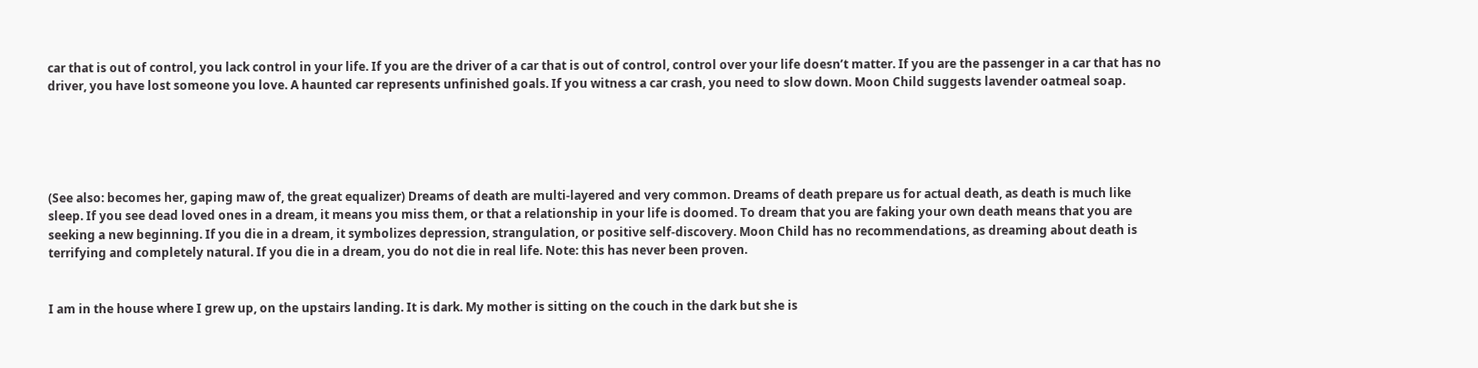car that is out of control, you lack control in your life. If you are the driver of a car that is out of control, control over your life doesn’t matter. If you are the passenger in a car that has no driver, you have lost someone you love. A haunted car represents unfinished goals. If you witness a car crash, you need to slow down. Moon Child suggests lavender oatmeal soap.





(See also: becomes her, gaping maw of, the great equalizer) Dreams of death are multi-layered and very common. Dreams of death prepare us for actual death, as death is much like sleep. If you see dead loved ones in a dream, it means you miss them, or that a relationship in your life is doomed. To dream that you are faking your own death means that you are seeking a new beginning. If you die in a dream, it symbolizes depression, strangulation, or positive self-discovery. Moon Child has no recommendations, as dreaming about death is terrifying and completely natural. If you die in a dream, you do not die in real life. Note: this has never been proven.


I am in the house where I grew up, on the upstairs landing. It is dark. My mother is sitting on the couch in the dark but she is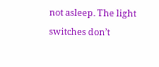not asleep. The light switches don’t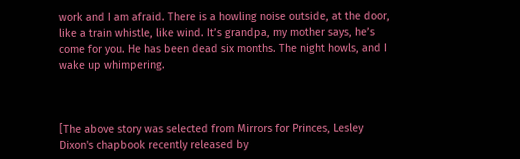work and I am afraid. There is a howling noise outside, at the door, like a train whistle, like wind. It’s grandpa, my mother says, he’s come for you. He has been dead six months. The night howls, and I wake up whimpering.



[The above story was selected from Mirrors for Princes, Lesley Dixon's chapbook recently released by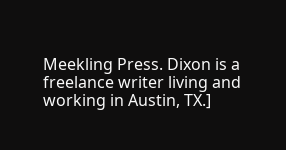Meekling Press. Dixon is a freelance writer living and working in Austin, TX.]